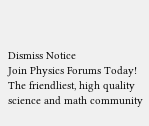Dismiss Notice
Join Physics Forums Today!
The friendliest, high quality science and math community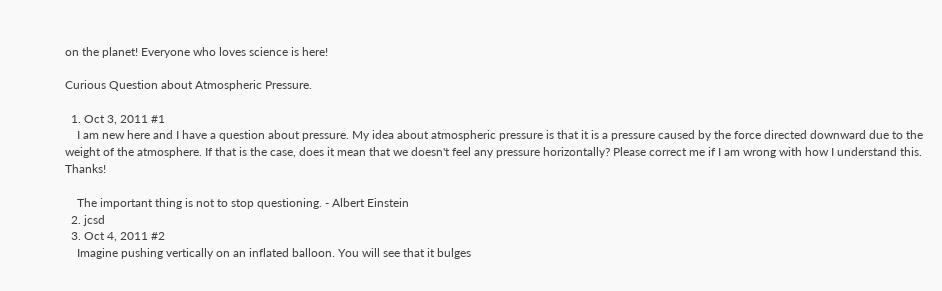on the planet! Everyone who loves science is here!

Curious Question about Atmospheric Pressure.

  1. Oct 3, 2011 #1
    I am new here and I have a question about pressure. My idea about atmospheric pressure is that it is a pressure caused by the force directed downward due to the weight of the atmosphere. If that is the case, does it mean that we doesn't feel any pressure horizontally? Please correct me if I am wrong with how I understand this. Thanks!

    The important thing is not to stop questioning. - Albert Einstein
  2. jcsd
  3. Oct 4, 2011 #2
    Imagine pushing vertically on an inflated balloon. You will see that it bulges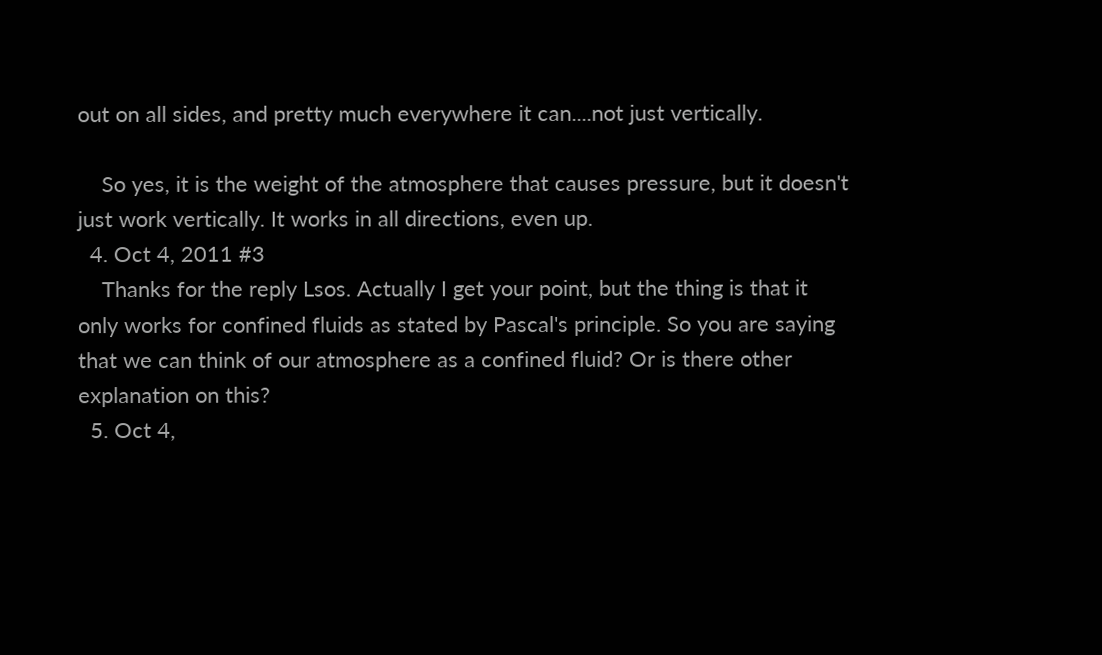out on all sides, and pretty much everywhere it can....not just vertically.

    So yes, it is the weight of the atmosphere that causes pressure, but it doesn't just work vertically. It works in all directions, even up.
  4. Oct 4, 2011 #3
    Thanks for the reply Lsos. Actually I get your point, but the thing is that it only works for confined fluids as stated by Pascal's principle. So you are saying that we can think of our atmosphere as a confined fluid? Or is there other explanation on this?
  5. Oct 4,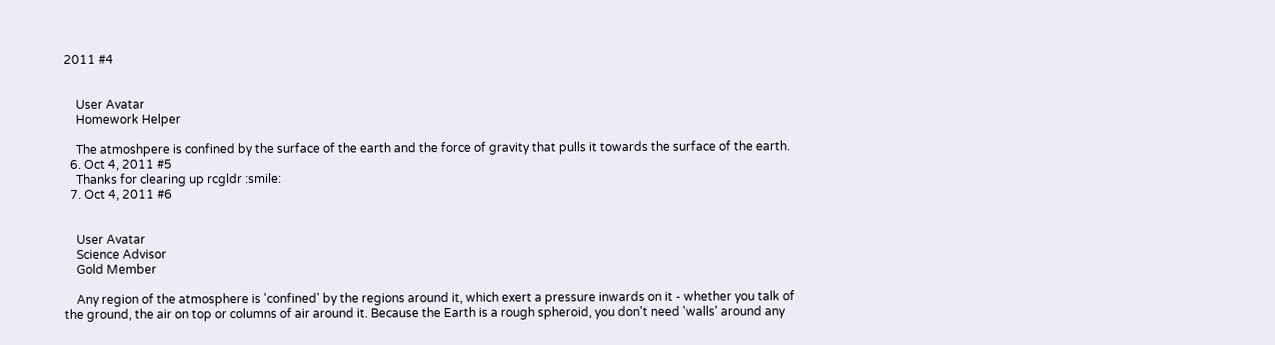2011 #4


    User Avatar
    Homework Helper

    The atmoshpere is confined by the surface of the earth and the force of gravity that pulls it towards the surface of the earth.
  6. Oct 4, 2011 #5
    Thanks for clearing up rcgldr :smile:
  7. Oct 4, 2011 #6


    User Avatar
    Science Advisor
    Gold Member

    Any region of the atmosphere is 'confined' by the regions around it, which exert a pressure inwards on it - whether you talk of the ground, the air on top or columns of air around it. Because the Earth is a rough spheroid, you don't need 'walls' around any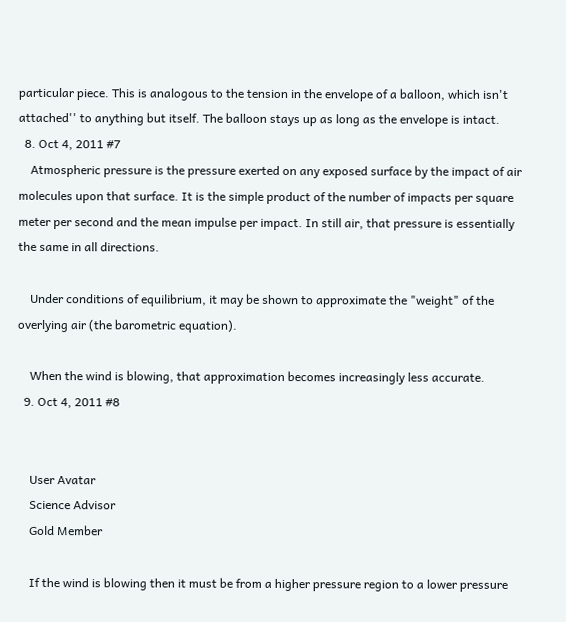particular piece. This is analogous to the tension in the envelope of a balloon, which isn't attached'' to anything but itself. The balloon stays up as long as the envelope is intact.
  8. Oct 4, 2011 #7
    Atmospheric pressure is the pressure exerted on any exposed surface by the impact of air molecules upon that surface. It is the simple product of the number of impacts per square meter per second and the mean impulse per impact. In still air, that pressure is essentially the same in all directions.

    Under conditions of equilibrium, it may be shown to approximate the "weight" of the overlying air (the barometric equation).

    When the wind is blowing, that approximation becomes increasingly less accurate.
  9. Oct 4, 2011 #8


    User Avatar
    Science Advisor
    Gold Member

    If the wind is blowing then it must be from a higher pressure region to a lower pressure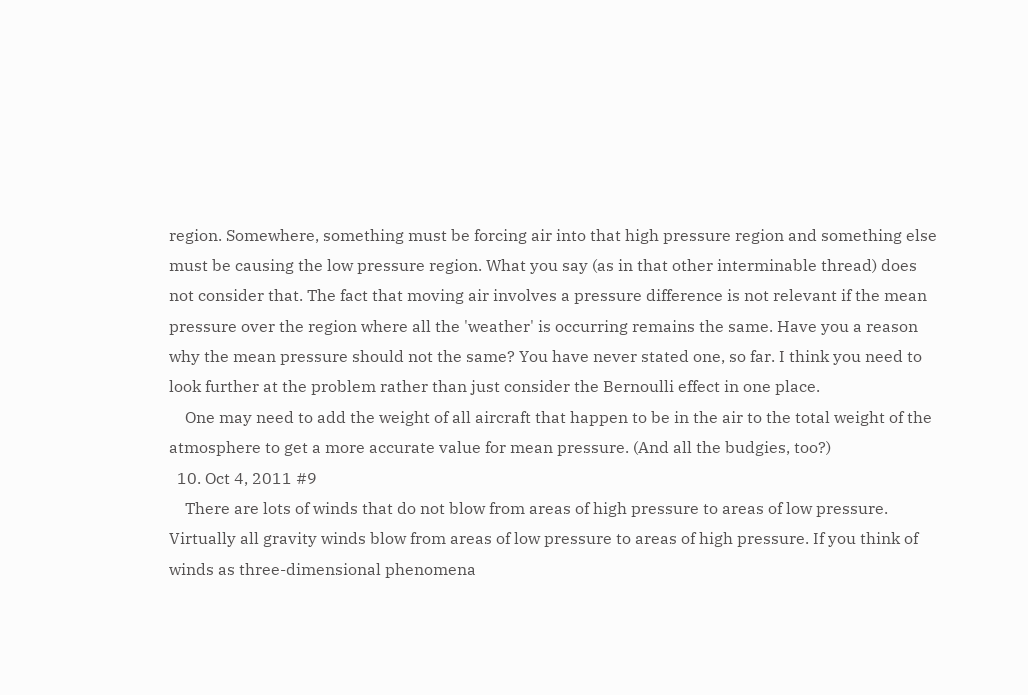region. Somewhere, something must be forcing air into that high pressure region and something else must be causing the low pressure region. What you say (as in that other interminable thread) does not consider that. The fact that moving air involves a pressure difference is not relevant if the mean pressure over the region where all the 'weather' is occurring remains the same. Have you a reason why the mean pressure should not the same? You have never stated one, so far. I think you need to look further at the problem rather than just consider the Bernoulli effect in one place.
    One may need to add the weight of all aircraft that happen to be in the air to the total weight of the atmosphere to get a more accurate value for mean pressure. (And all the budgies, too?)
  10. Oct 4, 2011 #9
    There are lots of winds that do not blow from areas of high pressure to areas of low pressure. Virtually all gravity winds blow from areas of low pressure to areas of high pressure. If you think of winds as three-dimensional phenomena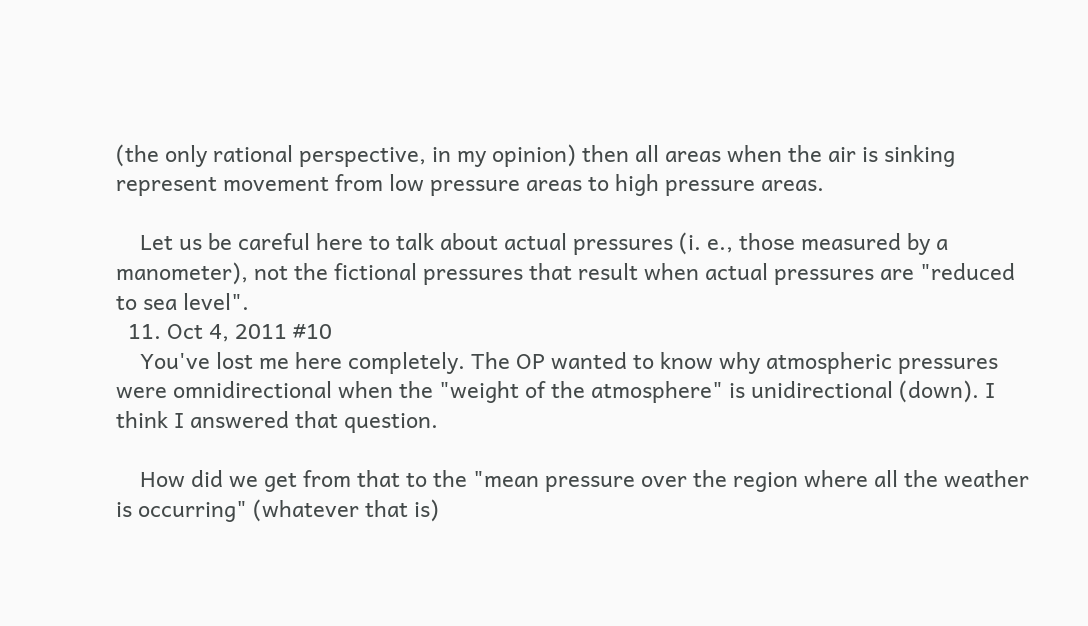(the only rational perspective, in my opinion) then all areas when the air is sinking represent movement from low pressure areas to high pressure areas.

    Let us be careful here to talk about actual pressures (i. e., those measured by a manometer), not the fictional pressures that result when actual pressures are "reduced to sea level".
  11. Oct 4, 2011 #10
    You've lost me here completely. The OP wanted to know why atmospheric pressures were omnidirectional when the "weight of the atmosphere" is unidirectional (down). I think I answered that question.

    How did we get from that to the "mean pressure over the region where all the weather is occurring" (whatever that is)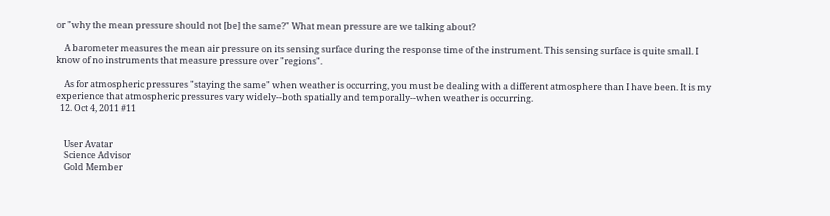or "why the mean pressure should not [be] the same?" What mean pressure are we talking about?

    A barometer measures the mean air pressure on its sensing surface during the response time of the instrument. This sensing surface is quite small. I know of no instruments that measure pressure over "regions".

    As for atmospheric pressures "staying the same" when weather is occurring, you must be dealing with a different atmosphere than I have been. It is my experience that atmospheric pressures vary widely--both spatially and temporally--when weather is occurring.
  12. Oct 4, 2011 #11


    User Avatar
    Science Advisor
    Gold Member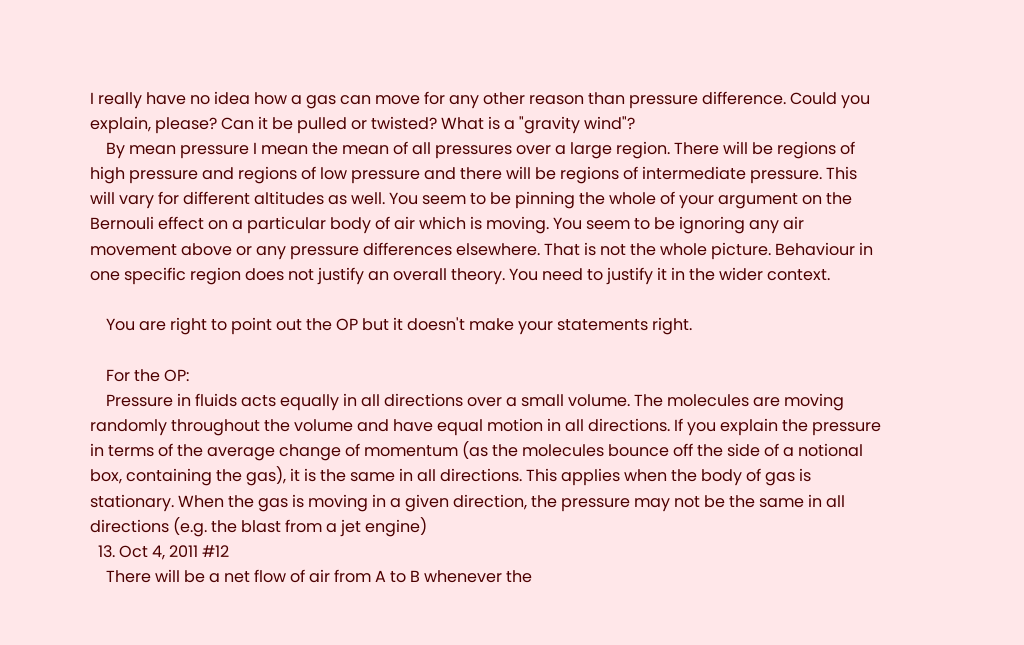I really have no idea how a gas can move for any other reason than pressure difference. Could you explain, please? Can it be pulled or twisted? What is a "gravity wind"?
    By mean pressure I mean the mean of all pressures over a large region. There will be regions of high pressure and regions of low pressure and there will be regions of intermediate pressure. This will vary for different altitudes as well. You seem to be pinning the whole of your argument on the Bernouli effect on a particular body of air which is moving. You seem to be ignoring any air movement above or any pressure differences elsewhere. That is not the whole picture. Behaviour in one specific region does not justify an overall theory. You need to justify it in the wider context.

    You are right to point out the OP but it doesn't make your statements right.

    For the OP:
    Pressure in fluids acts equally in all directions over a small volume. The molecules are moving randomly throughout the volume and have equal motion in all directions. If you explain the pressure in terms of the average change of momentum (as the molecules bounce off the side of a notional box, containing the gas), it is the same in all directions. This applies when the body of gas is stationary. When the gas is moving in a given direction, the pressure may not be the same in all directions (e.g. the blast from a jet engine)
  13. Oct 4, 2011 #12
    There will be a net flow of air from A to B whenever the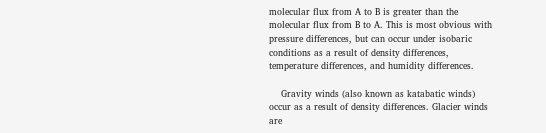molecular flux from A to B is greater than the molecular flux from B to A. This is most obvious with pressure differences, but can occur under isobaric conditions as a result of density differences, temperature differences, and humidity differences.

    Gravity winds (also known as katabatic winds) occur as a result of density differences. Glacier winds are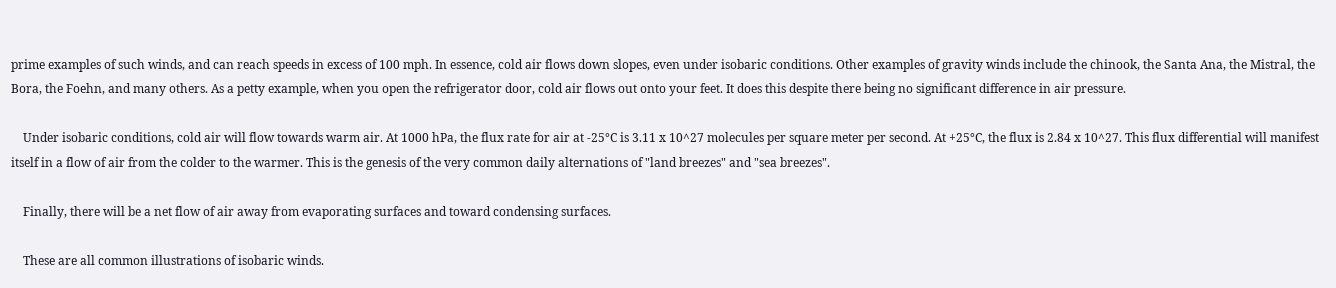prime examples of such winds, and can reach speeds in excess of 100 mph. In essence, cold air flows down slopes, even under isobaric conditions. Other examples of gravity winds include the chinook, the Santa Ana, the Mistral, the Bora, the Foehn, and many others. As a petty example, when you open the refrigerator door, cold air flows out onto your feet. It does this despite there being no significant difference in air pressure.

    Under isobaric conditions, cold air will flow towards warm air. At 1000 hPa, the flux rate for air at -25°C is 3.11 x 10^27 molecules per square meter per second. At +25°C, the flux is 2.84 x 10^27. This flux differential will manifest itself in a flow of air from the colder to the warmer. This is the genesis of the very common daily alternations of "land breezes" and "sea breezes".

    Finally, there will be a net flow of air away from evaporating surfaces and toward condensing surfaces.

    These are all common illustrations of isobaric winds.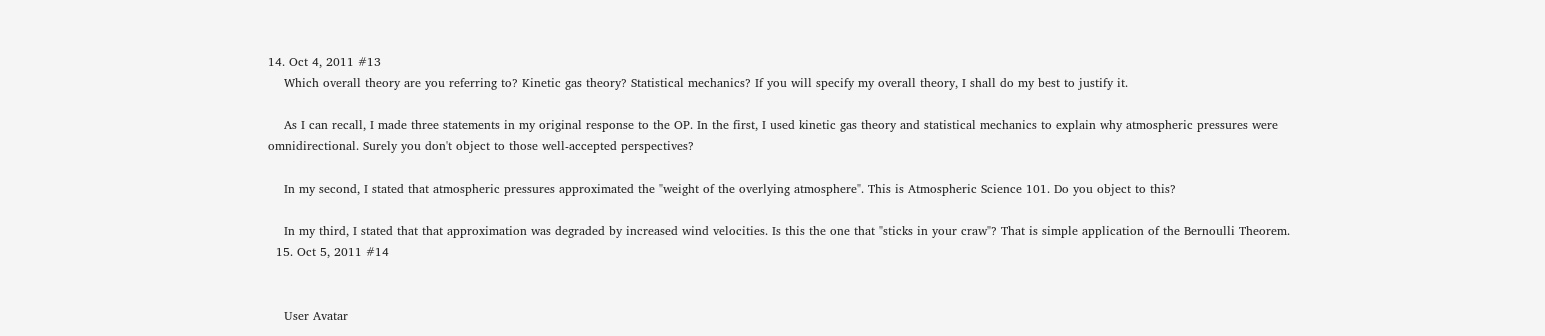14. Oct 4, 2011 #13
    Which overall theory are you referring to? Kinetic gas theory? Statistical mechanics? If you will specify my overall theory, I shall do my best to justify it.

    As I can recall, I made three statements in my original response to the OP. In the first, I used kinetic gas theory and statistical mechanics to explain why atmospheric pressures were omnidirectional. Surely you don't object to those well-accepted perspectives?

    In my second, I stated that atmospheric pressures approximated the "weight of the overlying atmosphere". This is Atmospheric Science 101. Do you object to this?

    In my third, I stated that that approximation was degraded by increased wind velocities. Is this the one that "sticks in your craw"? That is simple application of the Bernoulli Theorem.
  15. Oct 5, 2011 #14


    User Avatar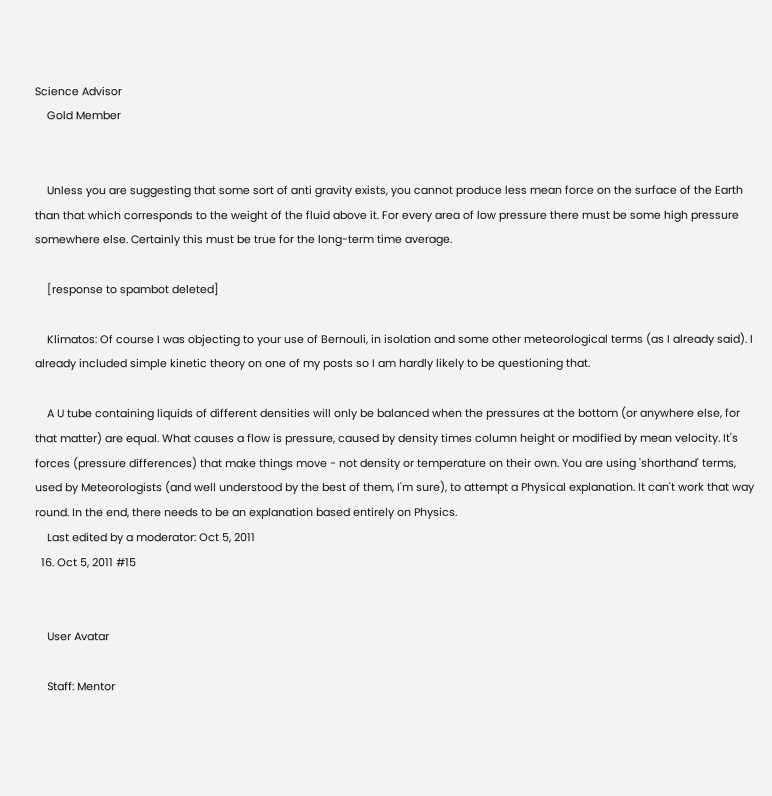Science Advisor
    Gold Member


    Unless you are suggesting that some sort of anti gravity exists, you cannot produce less mean force on the surface of the Earth than that which corresponds to the weight of the fluid above it. For every area of low pressure there must be some high pressure somewhere else. Certainly this must be true for the long-term time average.

    [response to spambot deleted]

    Klimatos: Of course I was objecting to your use of Bernouli, in isolation and some other meteorological terms (as I already said). I already included simple kinetic theory on one of my posts so I am hardly likely to be questioning that.

    A U tube containing liquids of different densities will only be balanced when the pressures at the bottom (or anywhere else, for that matter) are equal. What causes a flow is pressure, caused by density times column height or modified by mean velocity. It's forces (pressure differences) that make things move - not density or temperature on their own. You are using 'shorthand' terms, used by Meteorologists (and well understood by the best of them, I'm sure), to attempt a Physical explanation. It can't work that way round. In the end, there needs to be an explanation based entirely on Physics.
    Last edited by a moderator: Oct 5, 2011
  16. Oct 5, 2011 #15


    User Avatar

    Staff: Mentor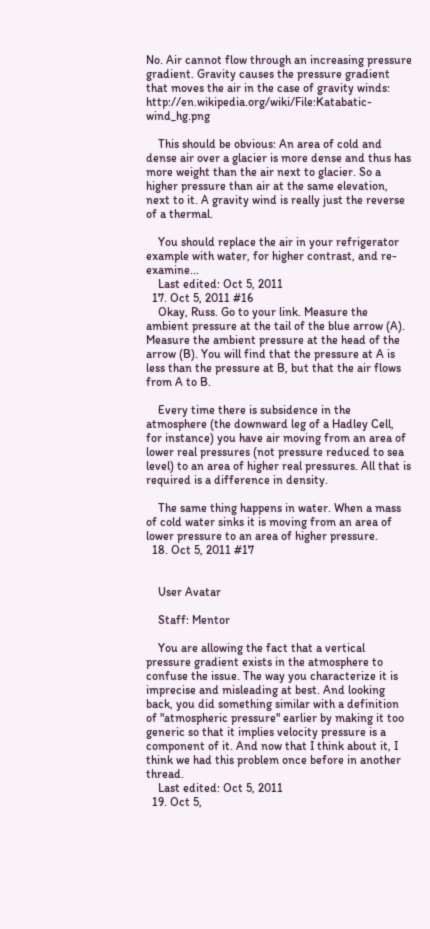No. Air cannot flow through an increasing pressure gradient. Gravity causes the pressure gradient that moves the air in the case of gravity winds: http://en.wikipedia.org/wiki/File:Katabatic-wind_hg.png

    This should be obvious: An area of cold and dense air over a glacier is more dense and thus has more weight than the air next to glacier. So a higher pressure than air at the same elevation, next to it. A gravity wind is really just the reverse of a thermal.

    You should replace the air in your refrigerator example with water, for higher contrast, and re-examine...
    Last edited: Oct 5, 2011
  17. Oct 5, 2011 #16
    Okay, Russ. Go to your link. Measure the ambient pressure at the tail of the blue arrow (A). Measure the ambient pressure at the head of the arrow (B). You will find that the pressure at A is less than the pressure at B, but that the air flows from A to B.

    Every time there is subsidence in the atmosphere (the downward leg of a Hadley Cell, for instance) you have air moving from an area of lower real pressures (not pressure reduced to sea level) to an area of higher real pressures. All that is required is a difference in density.

    The same thing happens in water. When a mass of cold water sinks it is moving from an area of lower pressure to an area of higher pressure.
  18. Oct 5, 2011 #17


    User Avatar

    Staff: Mentor

    You are allowing the fact that a vertical pressure gradient exists in the atmosphere to confuse the issue. The way you characterize it is imprecise and misleading at best. And looking back, you did something similar with a definition of "atmospheric pressure" earlier by making it too generic so that it implies velocity pressure is a component of it. And now that I think about it, I think we had this problem once before in another thread.
    Last edited: Oct 5, 2011
  19. Oct 5,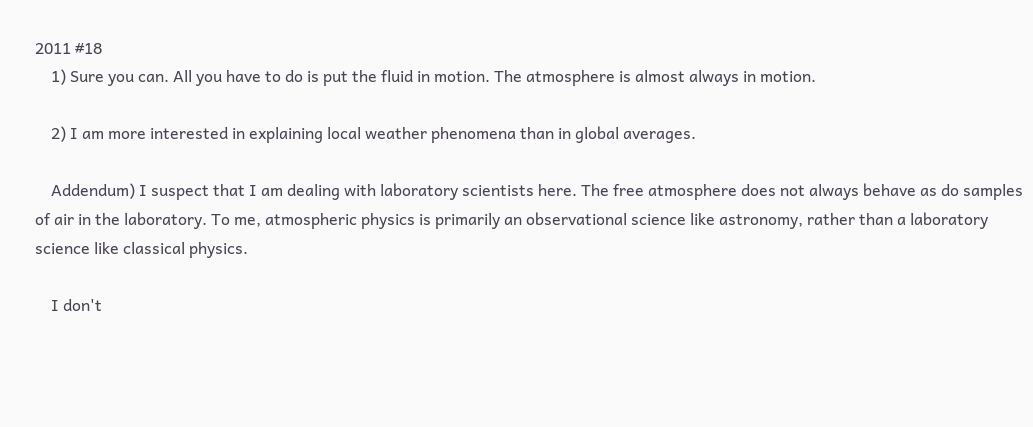2011 #18
    1) Sure you can. All you have to do is put the fluid in motion. The atmosphere is almost always in motion.

    2) I am more interested in explaining local weather phenomena than in global averages.

    Addendum) I suspect that I am dealing with laboratory scientists here. The free atmosphere does not always behave as do samples of air in the laboratory. To me, atmospheric physics is primarily an observational science like astronomy, rather than a laboratory science like classical physics.

    I don't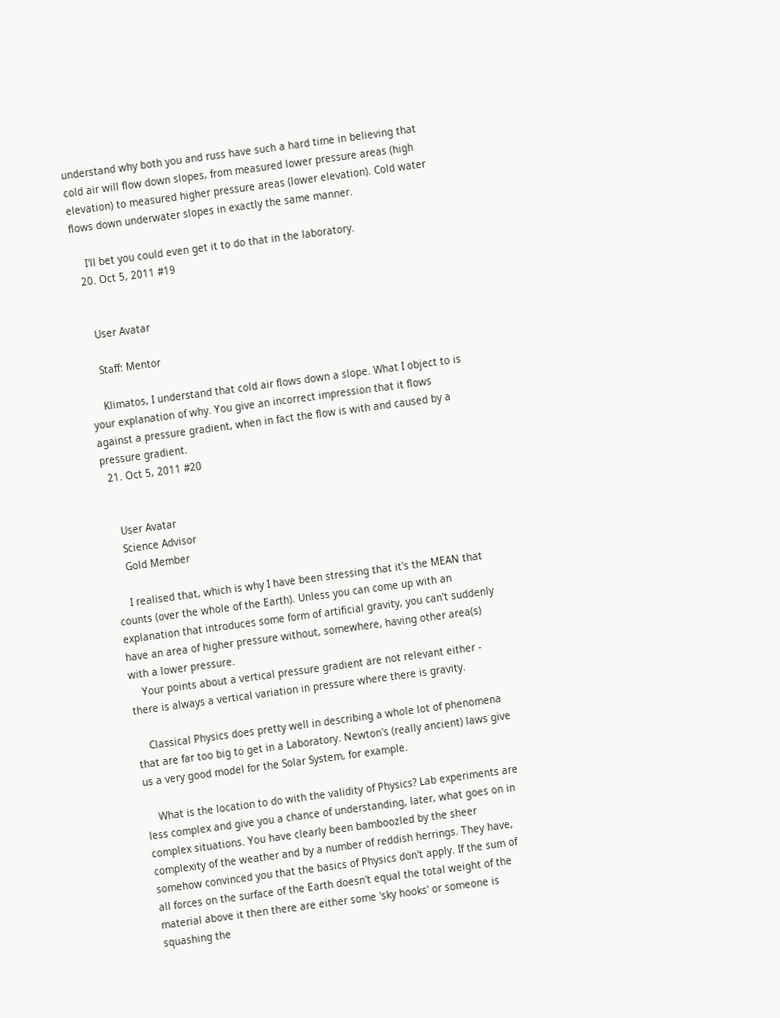understand why both you and russ have such a hard time in believing that cold air will flow down slopes, from measured lower pressure areas (high elevation) to measured higher pressure areas (lower elevation). Cold water flows down underwater slopes in exactly the same manner.

    I'll bet you could even get it to do that in the laboratory.
  20. Oct 5, 2011 #19


    User Avatar

    Staff: Mentor

    Klimatos, I understand that cold air flows down a slope. What I object to is your explanation of why. You give an incorrect impression that it flows against a pressure gradient, when in fact the flow is with and caused by a pressure gradient.
  21. Oct 5, 2011 #20


    User Avatar
    Science Advisor
    Gold Member

    I realised that, which is why I have been stressing that it's the MEAN that counts (over the whole of the Earth). Unless you can come up with an explanation that introduces some form of artificial gravity, you can't suddenly have an area of higher pressure without, somewhere, having other area(s) with a lower pressure.
    Your points about a vertical pressure gradient are not relevant either - there is always a vertical variation in pressure where there is gravity.

    Classical Physics does pretty well in describing a whole lot of phenomena that are far too big to get in a Laboratory. Newton's (really ancient) laws give us a very good model for the Solar System, for example.

    What is the location to do with the validity of Physics? Lab experiments are less complex and give you a chance of understanding, later, what goes on in complex situations. You have clearly been bamboozled by the sheer complexity of the weather and by a number of reddish herrings. They have, somehow convinced you that the basics of Physics don't apply. If the sum of all forces on the surface of the Earth doesn't equal the total weight of the material above it then there are either some 'sky hooks' or someone is squashing the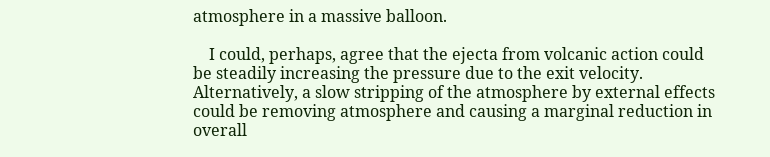atmosphere in a massive balloon.

    I could, perhaps, agree that the ejecta from volcanic action could be steadily increasing the pressure due to the exit velocity. Alternatively, a slow stripping of the atmosphere by external effects could be removing atmosphere and causing a marginal reduction in overall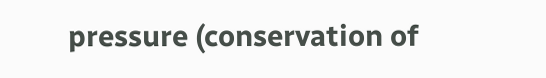pressure (conservation of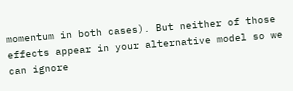momentum in both cases). But neither of those effects appear in your alternative model so we can ignore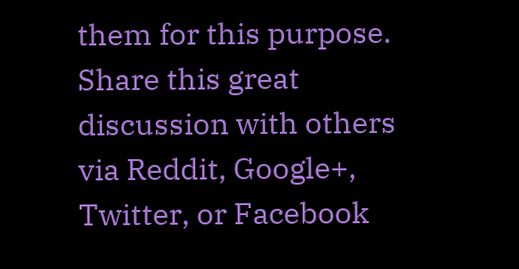them for this purpose.
Share this great discussion with others via Reddit, Google+, Twitter, or Facebook